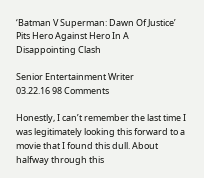‘Batman V Superman: Dawn Of Justice’ Pits Hero Against Hero In A Disappointing Clash

Senior Entertainment Writer
03.22.16 98 Comments

Honestly, I can’t remember the last time I was legitimately looking this forward to a movie that I found this dull. About halfway through this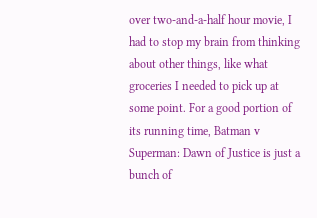over two-and-a-half hour movie, I had to stop my brain from thinking about other things, like what groceries I needed to pick up at some point. For a good portion of its running time, Batman v Superman: Dawn of Justice is just a bunch of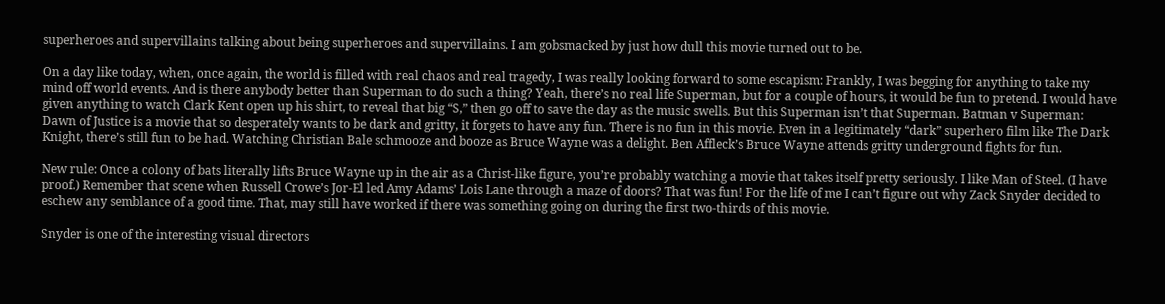superheroes and supervillains talking about being superheroes and supervillains. I am gobsmacked by just how dull this movie turned out to be.

On a day like today, when, once again, the world is filled with real chaos and real tragedy, I was really looking forward to some escapism: Frankly, I was begging for anything to take my mind off world events. And is there anybody better than Superman to do such a thing? Yeah, there’s no real life Superman, but for a couple of hours, it would be fun to pretend. I would have given anything to watch Clark Kent open up his shirt, to reveal that big “S,” then go off to save the day as the music swells. But this Superman isn’t that Superman. Batman v Superman: Dawn of Justice is a movie that so desperately wants to be dark and gritty, it forgets to have any fun. There is no fun in this movie. Even in a legitimately “dark” superhero film like The Dark Knight, there’s still fun to be had. Watching Christian Bale schmooze and booze as Bruce Wayne was a delight. Ben Affleck’s Bruce Wayne attends gritty underground fights for fun.

New rule: Once a colony of bats literally lifts Bruce Wayne up in the air as a Christ-like figure, you’re probably watching a movie that takes itself pretty seriously. I like Man of Steel. (I have proof.) Remember that scene when Russell Crowe’s Jor-El led Amy Adams’ Lois Lane through a maze of doors? That was fun! For the life of me I can’t figure out why Zack Snyder decided to eschew any semblance of a good time. That, may still have worked if there was something going on during the first two-thirds of this movie.

Snyder is one of the interesting visual directors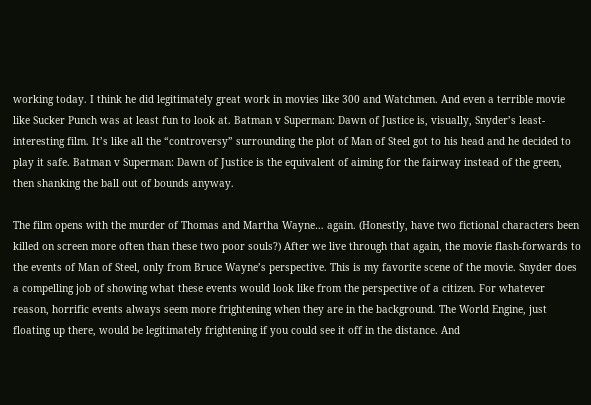working today. I think he did legitimately great work in movies like 300 and Watchmen. And even a terrible movie like Sucker Punch was at least fun to look at. Batman v Superman: Dawn of Justice is, visually, Snyder’s least-interesting film. It’s like all the “controversy” surrounding the plot of Man of Steel got to his head and he decided to play it safe. Batman v Superman: Dawn of Justice is the equivalent of aiming for the fairway instead of the green, then shanking the ball out of bounds anyway.

The film opens with the murder of Thomas and Martha Wayne… again. (Honestly, have two fictional characters been killed on screen more often than these two poor souls?) After we live through that again, the movie flash-forwards to the events of Man of Steel, only from Bruce Wayne’s perspective. This is my favorite scene of the movie. Snyder does a compelling job of showing what these events would look like from the perspective of a citizen. For whatever reason, horrific events always seem more frightening when they are in the background. The World Engine, just floating up there, would be legitimately frightening if you could see it off in the distance. And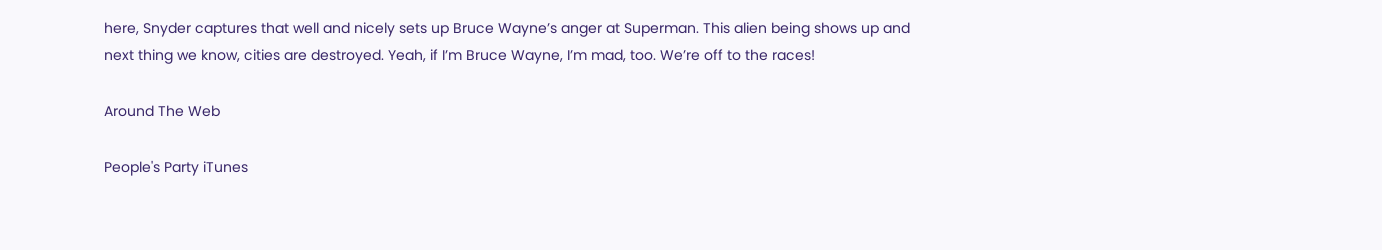here, Snyder captures that well and nicely sets up Bruce Wayne’s anger at Superman. This alien being shows up and next thing we know, cities are destroyed. Yeah, if I’m Bruce Wayne, I’m mad, too. We’re off to the races!

Around The Web

People's Party iTunes